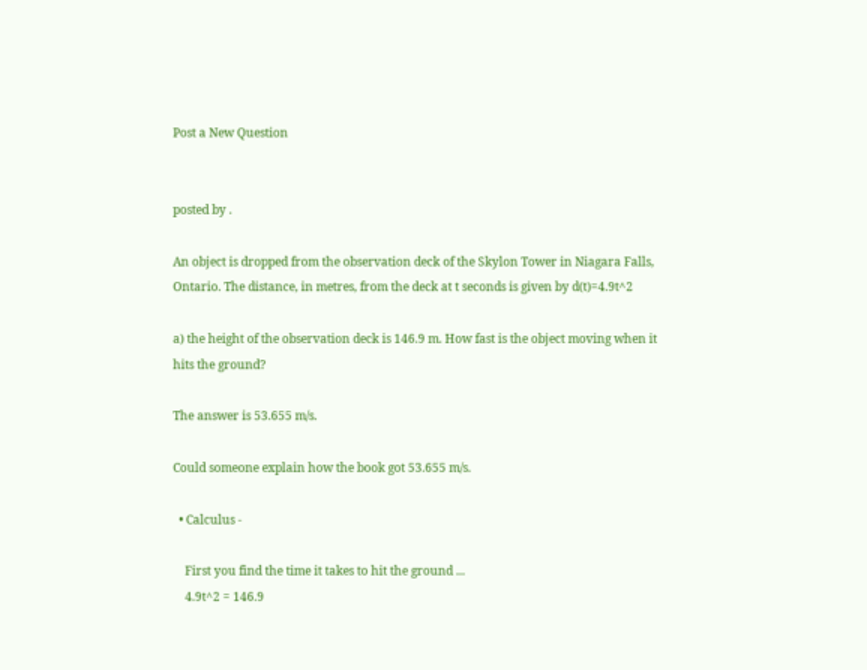Post a New Question


posted by .

An object is dropped from the observation deck of the Skylon Tower in Niagara Falls, Ontario. The distance, in metres, from the deck at t seconds is given by d(t)=4.9t^2

a) the height of the observation deck is 146.9 m. How fast is the object moving when it hits the ground?

The answer is 53.655 m/s.

Could someone explain how the book got 53.655 m/s.

  • Calculus -

    First you find the time it takes to hit the ground ...
    4.9t^2 = 146.9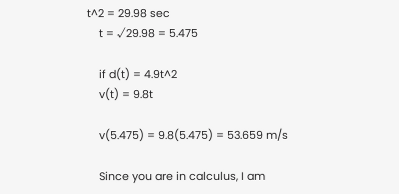t^2 = 29.98 sec
    t = √29.98 = 5.475

    if d(t) = 4.9t^2
    v(t) = 9.8t

    v(5.475) = 9.8(5.475) = 53.659 m/s

    Since you are in calculus, I am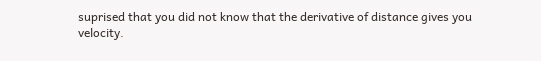suprised that you did not know that the derivative of distance gives you velocity.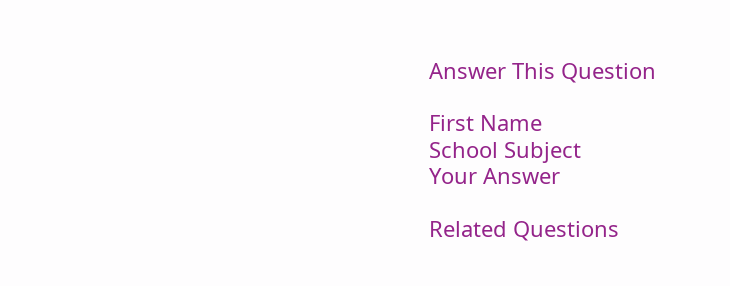Answer This Question

First Name
School Subject
Your Answer

Related Questions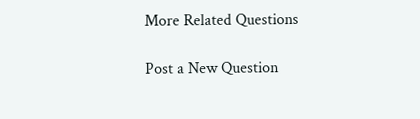More Related Questions

Post a New Question